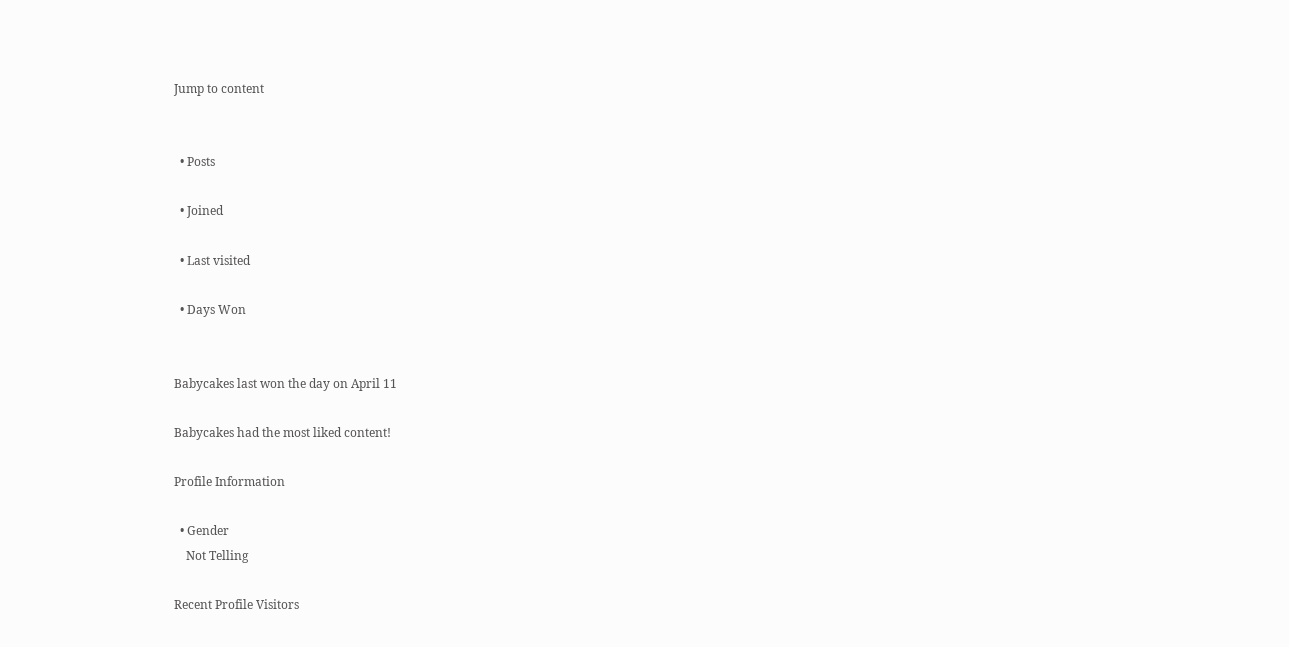Jump to content


  • Posts

  • Joined

  • Last visited

  • Days Won


Babycakes last won the day on April 11

Babycakes had the most liked content!

Profile Information

  • Gender
    Not Telling

Recent Profile Visitors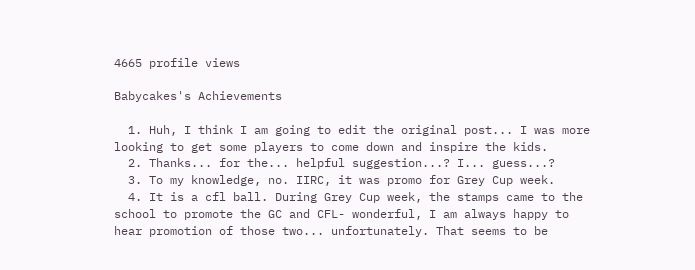4665 profile views

Babycakes's Achievements

  1. Huh, I think I am going to edit the original post... I was more looking to get some players to come down and inspire the kids.
  2. Thanks... for the... helpful suggestion...? I... guess...?
  3. To my knowledge, no. IIRC, it was promo for Grey Cup week.
  4. It is a cfl ball. During Grey Cup week, the stamps came to the school to promote the GC and CFL- wonderful, I am always happy to hear promotion of those two... unfortunately. That seems to be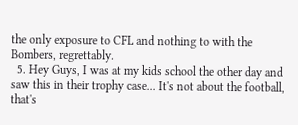the only exposure to CFL and nothing to with the Bombers, regrettably.
  5. Hey Guys, I was at my kids school the other day and saw this in their trophy case... It's not about the football, that's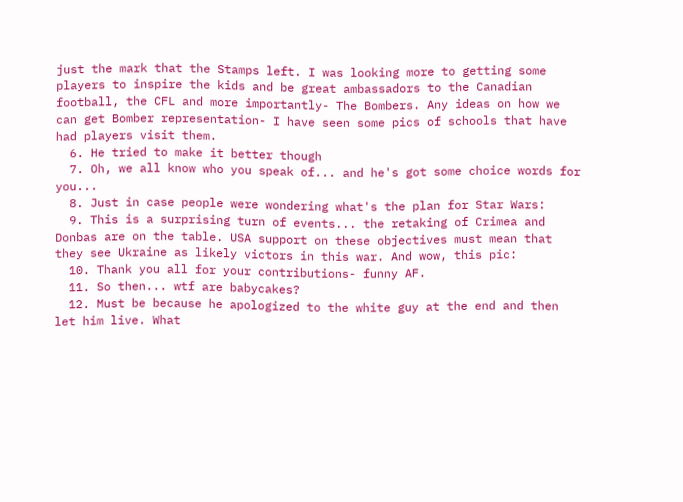just the mark that the Stamps left. I was looking more to getting some players to inspire the kids and be great ambassadors to the Canadian football, the CFL and more importantly- The Bombers. Any ideas on how we can get Bomber representation- I have seen some pics of schools that have had players visit them.
  6. He tried to make it better though
  7. Oh, we all know who you speak of... and he's got some choice words for you...
  8. Just in case people were wondering what's the plan for Star Wars:
  9. This is a surprising turn of events... the retaking of Crimea and Donbas are on the table. USA support on these objectives must mean that they see Ukraine as likely victors in this war. And wow, this pic:
  10. Thank you all for your contributions- funny AF.
  11. So then... wtf are babycakes?
  12. Must be because he apologized to the white guy at the end and then let him live. What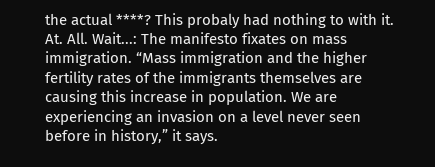the actual ****? This probaly had nothing to with it. At. All. Wait...: The manifesto fixates on mass immigration. “Mass immigration and the higher fertility rates of the immigrants themselves are causing this increase in population. We are experiencing an invasion on a level never seen before in history,” it says.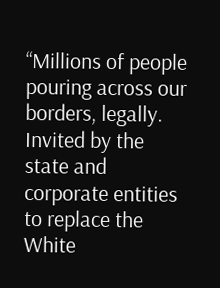“Millions of people pouring across our borders, legally. Invited by the state and corporate entities to replace the White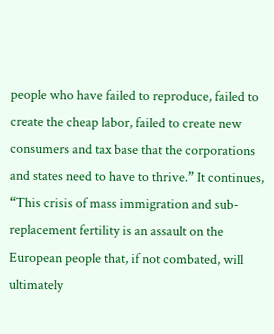people who have failed to reproduce, failed to create the cheap labor, failed to create new consumers and tax base that the corporations and states need to have to thrive.” It continues, “This crisis of mass immigration and sub-replacement fertility is an assault on the European people that, if not combated, will ultimately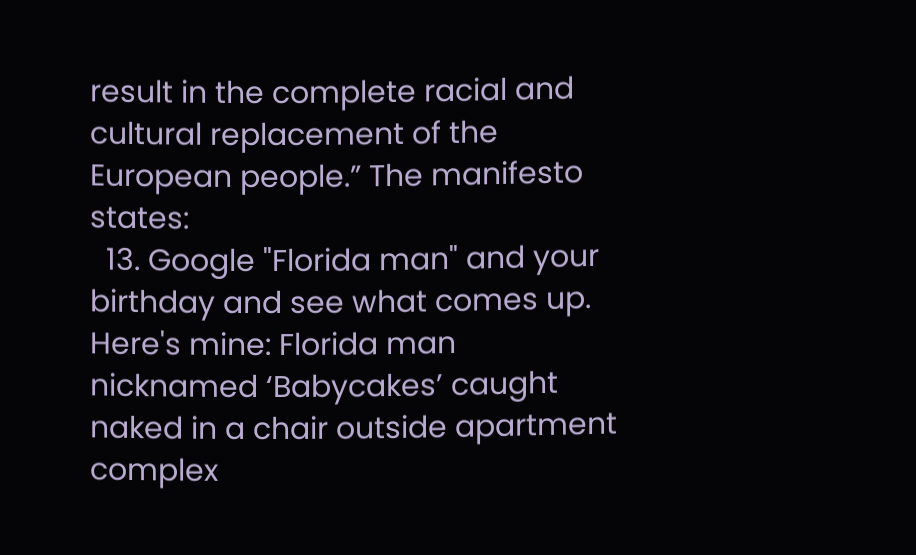result in the complete racial and cultural replacement of the European people.” The manifesto states:
  13. Google "Florida man" and your birthday and see what comes up. Here's mine: Florida man nicknamed ‘Babycakes’ caught naked in a chair outside apartment complex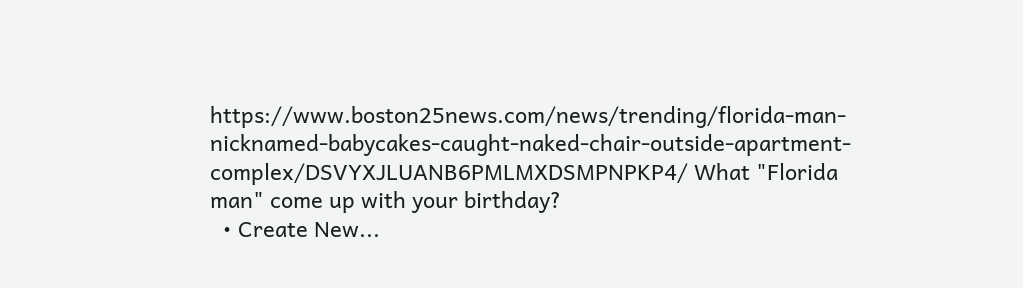https://www.boston25news.com/news/trending/florida-man-nicknamed-babycakes-caught-naked-chair-outside-apartment-complex/DSVYXJLUANB6PMLMXDSMPNPKP4/ What "Florida man" come up with your birthday?
  • Create New...